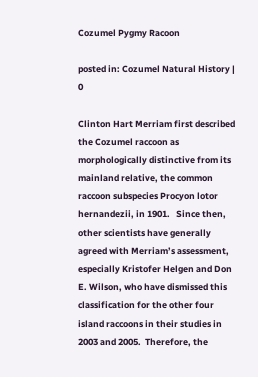Cozumel Pygmy Racoon

posted in: Cozumel Natural History | 0

Clinton Hart Merriam first described the Cozumel raccoon as morphologically distinctive from its mainland relative, the common raccoon subspecies Procyon lotor hernandezii, in 1901.   Since then, other scientists have generally agreed with Merriam’s assessment, especially Kristofer Helgen and Don E. Wilson, who have dismissed this classification for the other four island raccoons in their studies in 2003 and 2005.  Therefore, the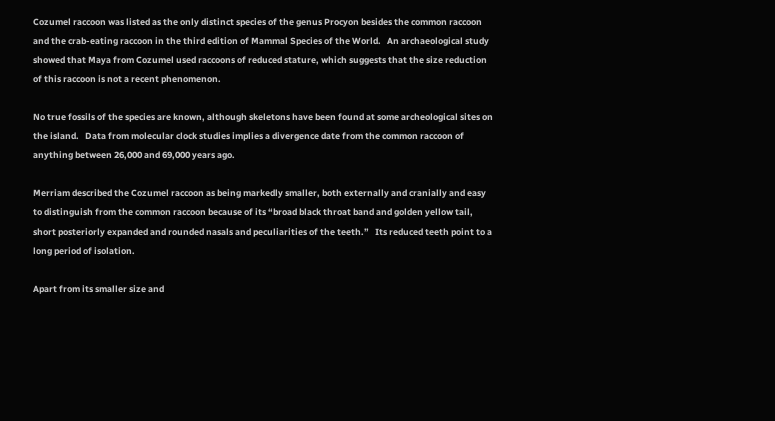Cozumel raccoon was listed as the only distinct species of the genus Procyon besides the common raccoon and the crab-eating raccoon in the third edition of Mammal Species of the World.   An archaeological study showed that Maya from Cozumel used raccoons of reduced stature, which suggests that the size reduction of this raccoon is not a recent phenomenon.

No true fossils of the species are known, although skeletons have been found at some archeological sites on the island.   Data from molecular clock studies implies a divergence date from the common raccoon of anything between 26,000 and 69,000 years ago.

Merriam described the Cozumel raccoon as being markedly smaller, both externally and cranially and easy to distinguish from the common raccoon because of its “broad black throat band and golden yellow tail, short posteriorly expanded and rounded nasals and peculiarities of the teeth.”   Its reduced teeth point to a long period of isolation.

Apart from its smaller size and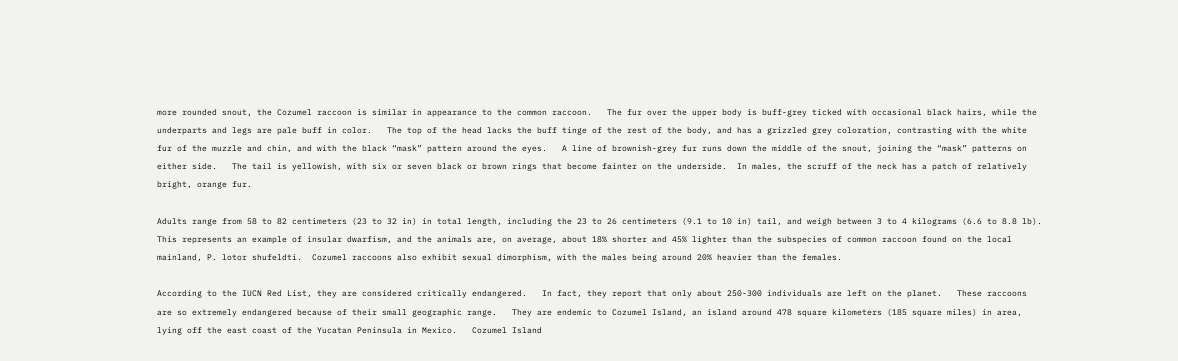more rounded snout, the Cozumel raccoon is similar in appearance to the common raccoon.   The fur over the upper body is buff-grey ticked with occasional black hairs, while the underparts and legs are pale buff in color.   The top of the head lacks the buff tinge of the rest of the body, and has a grizzled grey coloration, contrasting with the white fur of the muzzle and chin, and with the black “mask” pattern around the eyes.   A line of brownish-grey fur runs down the middle of the snout, joining the “mask” patterns on either side.   The tail is yellowish, with six or seven black or brown rings that become fainter on the underside.  In males, the scruff of the neck has a patch of relatively bright, orange fur.

Adults range from 58 to 82 centimeters (23 to 32 in) in total length, including the 23 to 26 centimeters (9.1 to 10 in) tail, and weigh between 3 to 4 kilograms (6.6 to 8.8 lb).   This represents an example of insular dwarfism, and the animals are, on average, about 18% shorter and 45% lighter than the subspecies of common raccoon found on the local mainland, P. lotor shufeldti.  Cozumel raccoons also exhibit sexual dimorphism, with the males being around 20% heavier than the females.

According to the IUCN Red List, they are considered critically endangered.   In fact, they report that only about 250-300 individuals are left on the planet.   These raccoons are so extremely endangered because of their small geographic range.   They are endemic to Cozumel Island, an island around 478 square kilometers (185 square miles) in area, lying off the east coast of the Yucatan Peninsula in Mexico.   Cozumel Island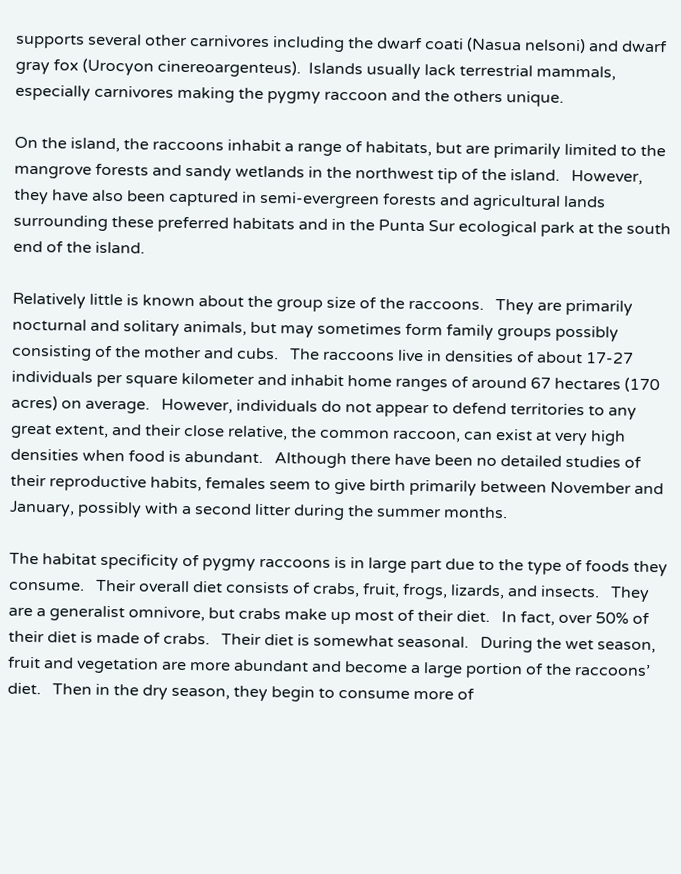supports several other carnivores including the dwarf coati (Nasua nelsoni) and dwarf gray fox (Urocyon cinereoargenteus).  Islands usually lack terrestrial mammals, especially carnivores making the pygmy raccoon and the others unique.

On the island, the raccoons inhabit a range of habitats, but are primarily limited to the mangrove forests and sandy wetlands in the northwest tip of the island.   However, they have also been captured in semi-evergreen forests and agricultural lands surrounding these preferred habitats and in the Punta Sur ecological park at the south end of the island.

Relatively little is known about the group size of the raccoons.   They are primarily nocturnal and solitary animals, but may sometimes form family groups possibly consisting of the mother and cubs.   The raccoons live in densities of about 17-27 individuals per square kilometer and inhabit home ranges of around 67 hectares (170 acres) on average.   However, individuals do not appear to defend territories to any great extent, and their close relative, the common raccoon, can exist at very high densities when food is abundant.   Although there have been no detailed studies of their reproductive habits, females seem to give birth primarily between November and January, possibly with a second litter during the summer months.

The habitat specificity of pygmy raccoons is in large part due to the type of foods they consume.   Their overall diet consists of crabs, fruit, frogs, lizards, and insects.   They are a generalist omnivore, but crabs make up most of their diet.   In fact, over 50% of their diet is made of crabs.   Their diet is somewhat seasonal.   During the wet season, fruit and vegetation are more abundant and become a large portion of the raccoons’ diet.   Then in the dry season, they begin to consume more of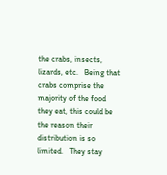the crabs, insects, lizards, etc.   Being that crabs comprise the majority of the food they eat, this could be the reason their distribution is so limited.   They stay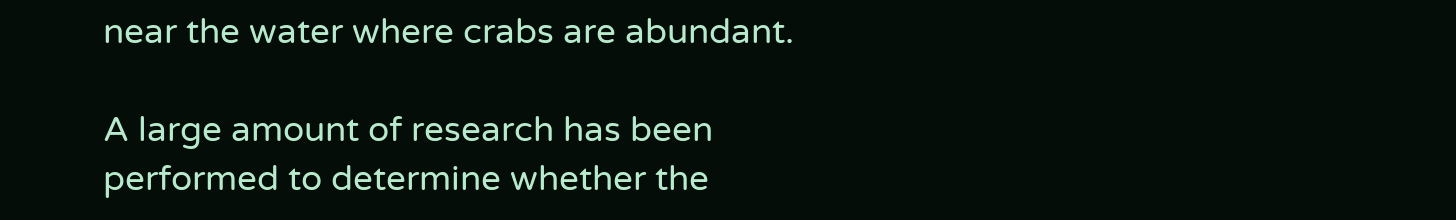near the water where crabs are abundant.

A large amount of research has been performed to determine whether the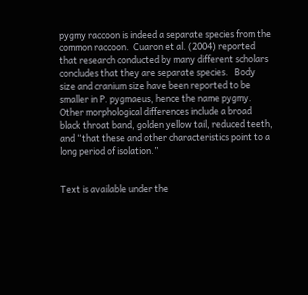pygmy raccoon is indeed a separate species from the common raccoon.  Cuaron et al. (2004) reported that research conducted by many different scholars concludes that they are separate species.   Body size and cranium size have been reported to be smaller in P. pygmaeus, hence the name pygmy.   Other morphological differences include a broad black throat band, golden yellow tail, reduced teeth, and “that these and other characteristics point to a long period of isolation.”


Text is available under the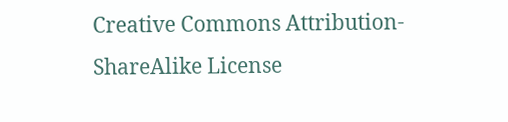Creative Commons Attribution-ShareAlike License